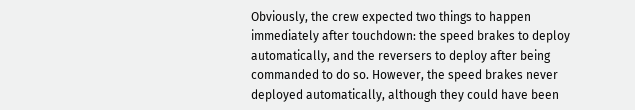Obviously, the crew expected two things to happen immediately after touchdown: the speed brakes to deploy automatically, and the reversers to deploy after being commanded to do so. However, the speed brakes never deployed automatically, although they could have been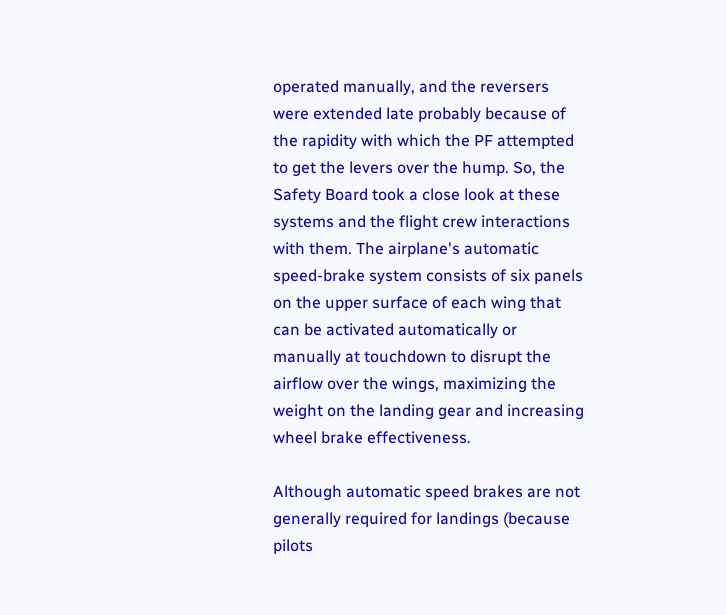operated manually, and the reversers were extended late probably because of the rapidity with which the PF attempted to get the levers over the hump. So, the Safety Board took a close look at these systems and the flight crew interactions with them. The airplane's automatic speed-brake system consists of six panels on the upper surface of each wing that can be activated automatically or manually at touchdown to disrupt the airflow over the wings, maximizing the weight on the landing gear and increasing wheel brake effectiveness.

Although automatic speed brakes are not generally required for landings (because pilots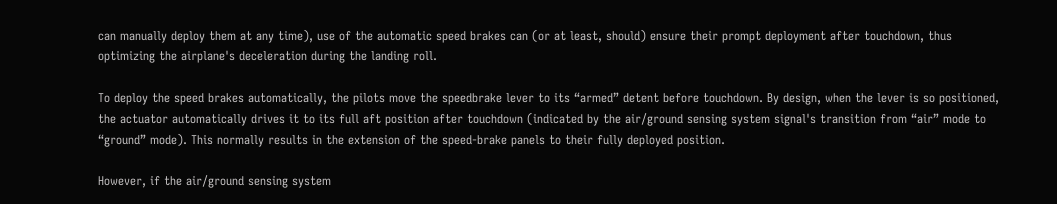can manually deploy them at any time), use of the automatic speed brakes can (or at least, should) ensure their prompt deployment after touchdown, thus optimizing the airplane's deceleration during the landing roll.

To deploy the speed brakes automatically, the pilots move the speedbrake lever to its “armed” detent before touchdown. By design, when the lever is so positioned, the actuator automatically drives it to its full aft position after touchdown (indicated by the air/ground sensing system signal's transition from “air” mode to “ground” mode). This normally results in the extension of the speed-brake panels to their fully deployed position.

However, if the air/ground sensing system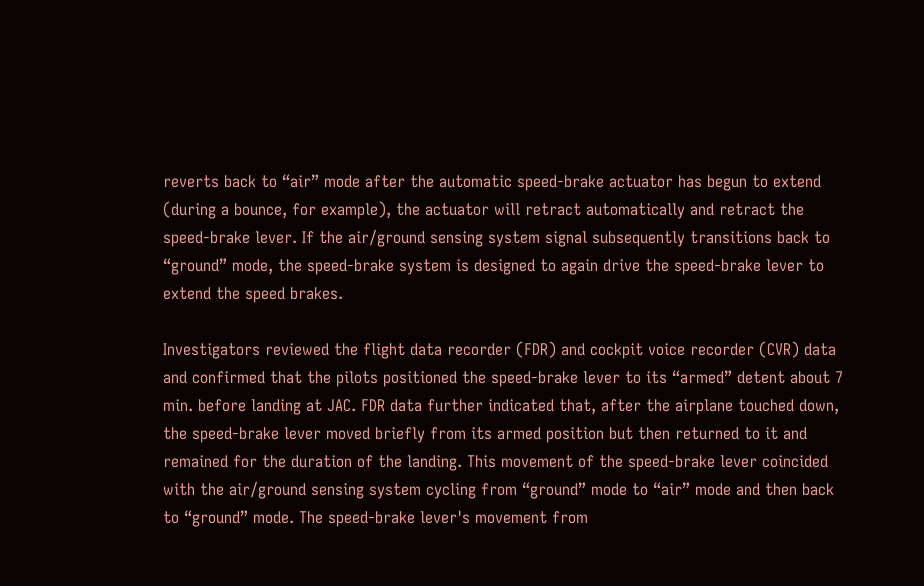reverts back to “air” mode after the automatic speed-brake actuator has begun to extend (during a bounce, for example), the actuator will retract automatically and retract the speed-brake lever. If the air/ground sensing system signal subsequently transitions back to “ground” mode, the speed-brake system is designed to again drive the speed-brake lever to extend the speed brakes.

Investigators reviewed the flight data recorder (FDR) and cockpit voice recorder (CVR) data and confirmed that the pilots positioned the speed-brake lever to its “armed” detent about 7 min. before landing at JAC. FDR data further indicated that, after the airplane touched down, the speed-brake lever moved briefly from its armed position but then returned to it and remained for the duration of the landing. This movement of the speed-brake lever coincided with the air/ground sensing system cycling from “ground” mode to “air” mode and then back to “ground” mode. The speed-brake lever's movement from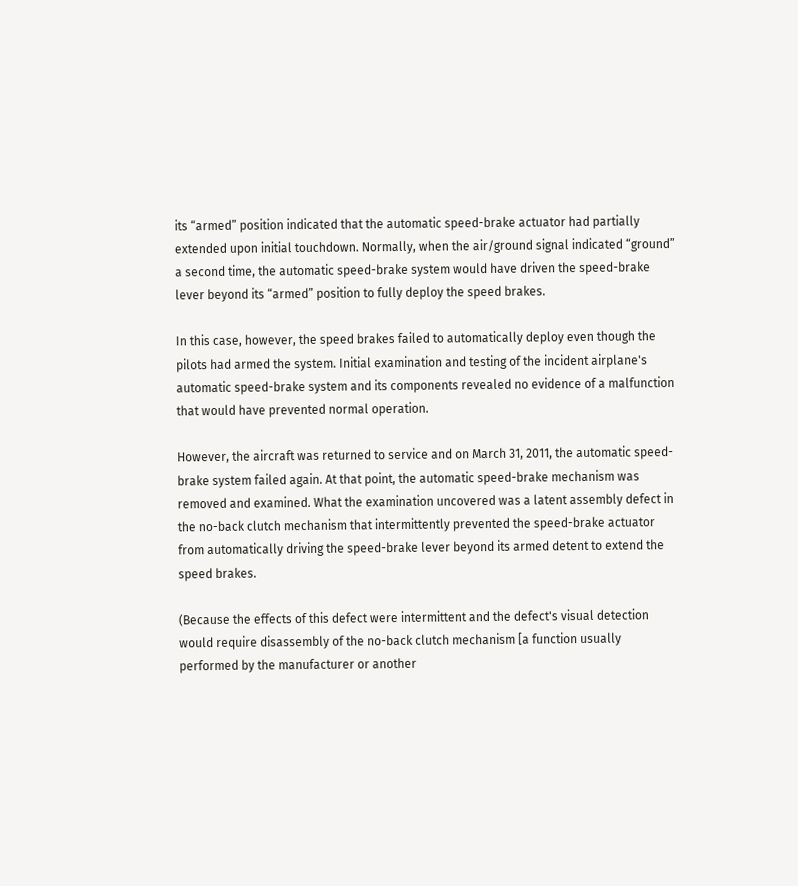its “armed” position indicated that the automatic speed-brake actuator had partially extended upon initial touchdown. Normally, when the air/ground signal indicated “ground” a second time, the automatic speed-brake system would have driven the speed-brake lever beyond its “armed” position to fully deploy the speed brakes.

In this case, however, the speed brakes failed to automatically deploy even though the pilots had armed the system. Initial examination and testing of the incident airplane's automatic speed-brake system and its components revealed no evidence of a malfunction that would have prevented normal operation.

However, the aircraft was returned to service and on March 31, 2011, the automatic speed-brake system failed again. At that point, the automatic speed-brake mechanism was removed and examined. What the examination uncovered was a latent assembly defect in the no-back clutch mechanism that intermittently prevented the speed-brake actuator from automatically driving the speed-brake lever beyond its armed detent to extend the speed brakes.

(Because the effects of this defect were intermittent and the defect's visual detection would require disassembly of the no-back clutch mechanism [a function usually performed by the manufacturer or another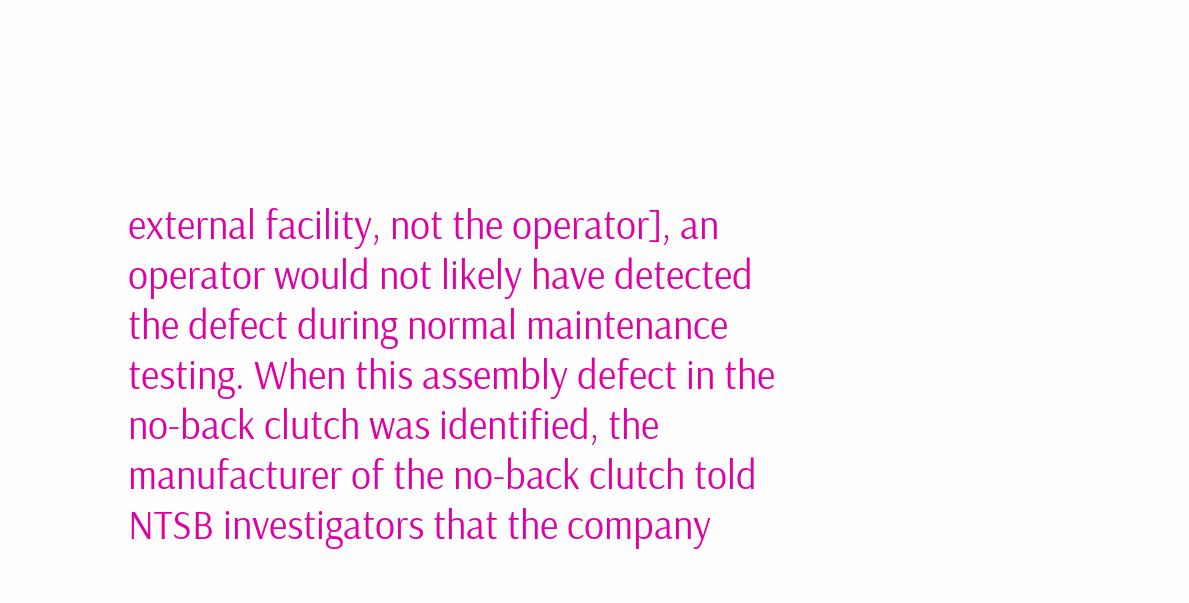external facility, not the operator], an operator would not likely have detected the defect during normal maintenance testing. When this assembly defect in the no-back clutch was identified, the manufacturer of the no-back clutch told NTSB investigators that the company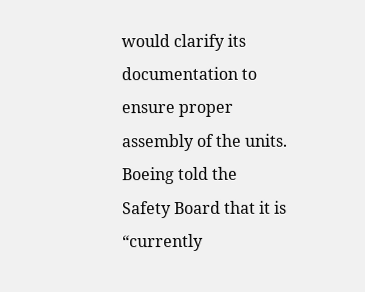would clarify its documentation to ensure proper assembly of the units. Boeing told the Safety Board that it is “currently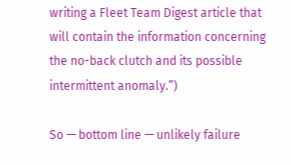writing a Fleet Team Digest article that will contain the information concerning the no-back clutch and its possible intermittent anomaly.”)

So — bottom line — unlikely failure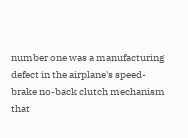number one was a manufacturing defect in the airplane's speed-brake no-back clutch mechanism that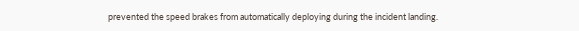prevented the speed brakes from automatically deploying during the incident landing.